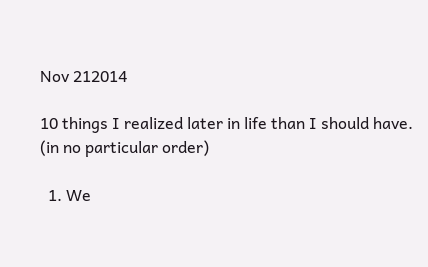Nov 212014

10 things I realized later in life than I should have.
(in no particular order)

  1. We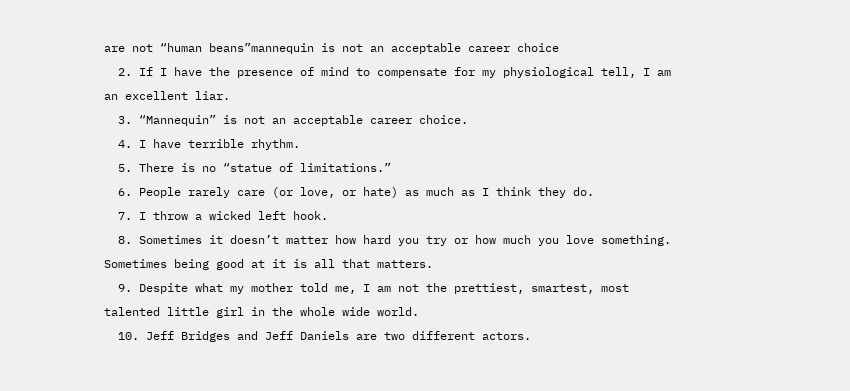are not “human beans”mannequin is not an acceptable career choice
  2. If I have the presence of mind to compensate for my physiological tell, I am an excellent liar.
  3. “Mannequin” is not an acceptable career choice.
  4. I have terrible rhythm.
  5. There is no “statue of limitations.”
  6. People rarely care (or love, or hate) as much as I think they do.
  7. I throw a wicked left hook.
  8. Sometimes it doesn’t matter how hard you try or how much you love something. Sometimes being good at it is all that matters.
  9. Despite what my mother told me, I am not the prettiest, smartest, most talented little girl in the whole wide world.
  10. Jeff Bridges and Jeff Daniels are two different actors.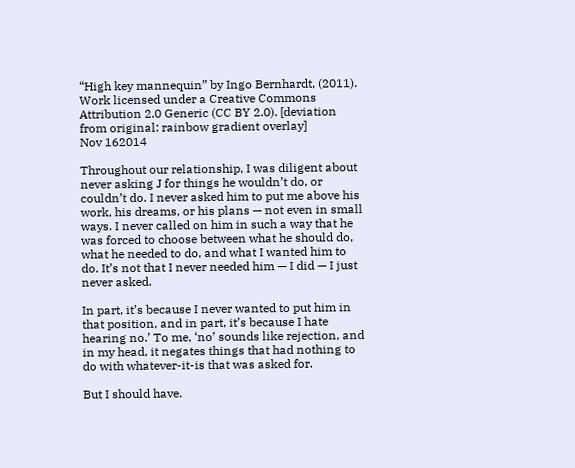“High key mannequin” by Ingo Bernhardt, (2011). Work licensed under a Creative Commons Attribution 2.0 Generic (CC BY 2.0). [deviation from original: rainbow gradient overlay]
Nov 162014

Throughout our relationship, I was diligent about never asking J for things he wouldn’t do, or couldn’t do. I never asked him to put me above his work, his dreams, or his plans — not even in small ways. I never called on him in such a way that he was forced to choose between what he should do, what he needed to do, and what I wanted him to do. It’s not that I never needed him — I did — I just never asked.

In part, it’s because I never wanted to put him in that position, and in part, it’s because I hate hearing no.’ To me, ‘no’ sounds like rejection, and in my head, it negates things that had nothing to do with whatever-it-is that was asked for.

But I should have.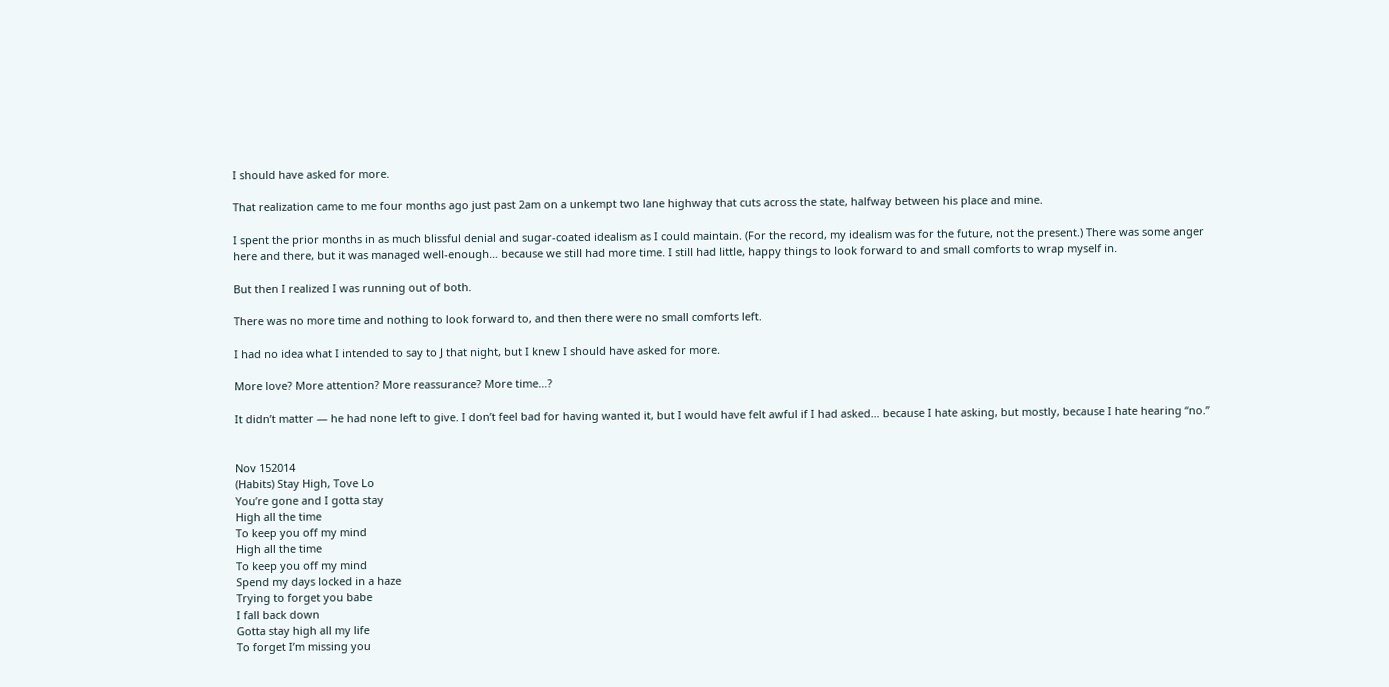I should have asked for more.

That realization came to me four months ago just past 2am on a unkempt two lane highway that cuts across the state, halfway between his place and mine.

I spent the prior months in as much blissful denial and sugar-coated idealism as I could maintain. (For the record, my idealism was for the future, not the present.) There was some anger here and there, but it was managed well-enough… because we still had more time. I still had little, happy things to look forward to and small comforts to wrap myself in.

But then I realized I was running out of both.

There was no more time and nothing to look forward to, and then there were no small comforts left.

I had no idea what I intended to say to J that night, but I knew I should have asked for more.

More love? More attention? More reassurance? More time…?

It didn’t matter — he had none left to give. I don’t feel bad for having wanted it, but I would have felt awful if I had asked… because I hate asking, but mostly, because I hate hearing “no.”


Nov 152014
(Habits) Stay High, Tove Lo
You’re gone and I gotta stay
High all the time
To keep you off my mind
High all the time
To keep you off my mind
Spend my days locked in a haze
Trying to forget you babe
I fall back down
Gotta stay high all my life
To forget I’m missing you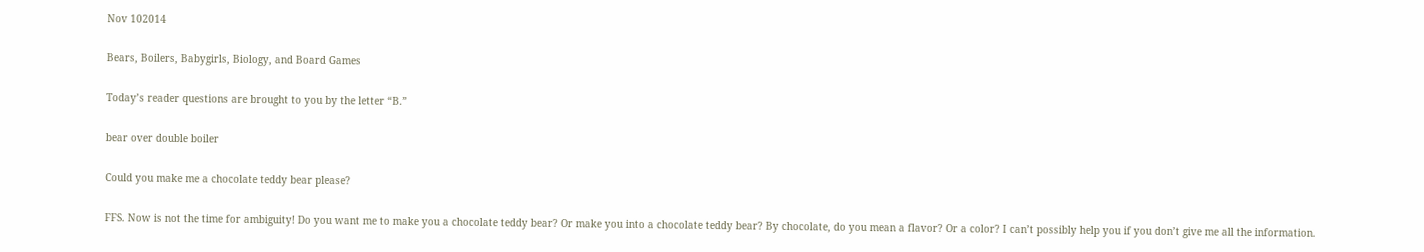Nov 102014

Bears, Boilers, Babygirls, Biology, and Board Games

Today’s reader questions are brought to you by the letter “B.”

bear over double boiler

Could you make me a chocolate teddy bear please?

FFS. Now is not the time for ambiguity! Do you want me to make you a chocolate teddy bear? Or make you into a chocolate teddy bear? By chocolate, do you mean a flavor? Or a color? I can’t possibly help you if you don’t give me all the information.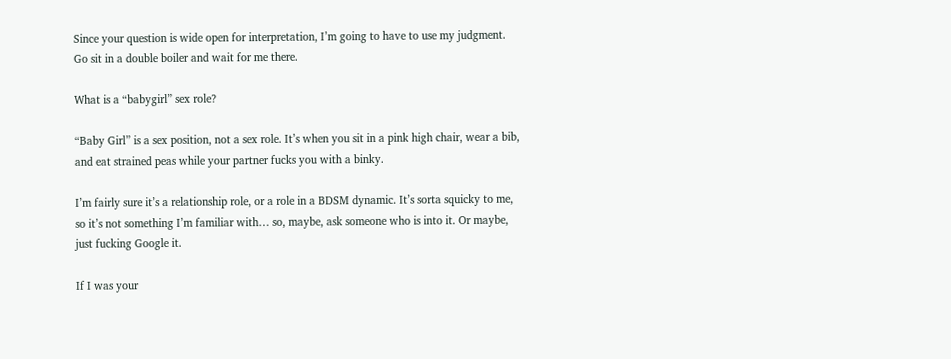Since your question is wide open for interpretation, I’m going to have to use my judgment. Go sit in a double boiler and wait for me there.

What is a “babygirl” sex role?

“Baby Girl” is a sex position, not a sex role. It’s when you sit in a pink high chair, wear a bib, and eat strained peas while your partner fucks you with a binky.

I’m fairly sure it’s a relationship role, or a role in a BDSM dynamic. It’s sorta squicky to me, so it’s not something I’m familiar with… so, maybe, ask someone who is into it. Or maybe, just fucking Google it.

If I was your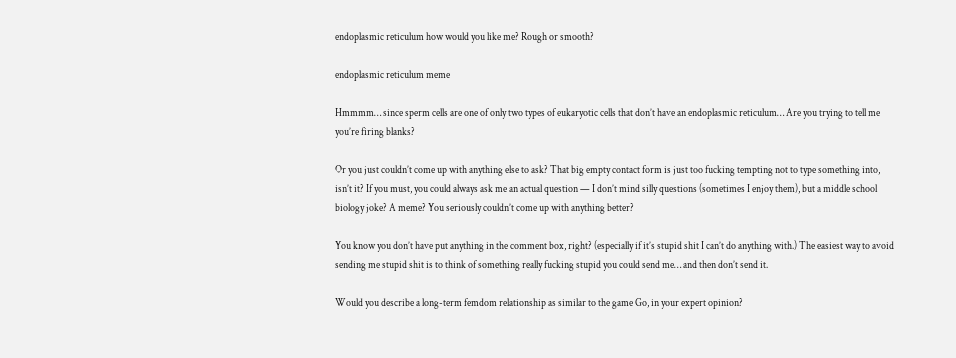endoplasmic reticulum how would you like me? Rough or smooth?

endoplasmic reticulum meme

Hmmmm… since sperm cells are one of only two types of eukaryotic cells that don’t have an endoplasmic reticulum… Are you trying to tell me you’re firing blanks?

Or you just couldn’t come up with anything else to ask? That big empty contact form is just too fucking tempting not to type something into, isn’t it? If you must, you could always ask me an actual question — I don’t mind silly questions (sometimes I enjoy them), but a middle school biology joke? A meme? You seriously couldn’t come up with anything better?

You know you don’t have put anything in the comment box, right? (especially if it’s stupid shit I can’t do anything with.) The easiest way to avoid sending me stupid shit is to think of something really fucking stupid you could send me… and then don’t send it.

Would you describe a long-term femdom relationship as similar to the game Go, in your expert opinion?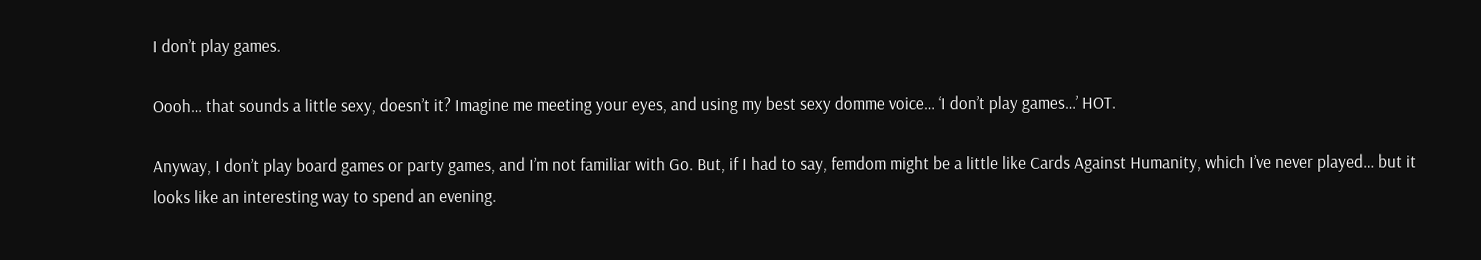I don’t play games.

Oooh… that sounds a little sexy, doesn’t it? Imagine me meeting your eyes, and using my best sexy domme voice… ‘I don’t play games…’ HOT.

Anyway, I don’t play board games or party games, and I’m not familiar with Go. But, if I had to say, femdom might be a little like Cards Against Humanity, which I’ve never played… but it looks like an interesting way to spend an evening.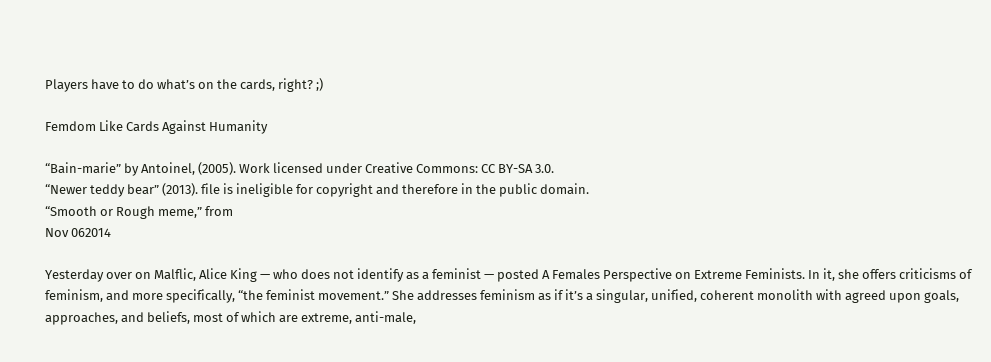Players have to do what’s on the cards, right? ;)

Femdom Like Cards Against Humanity

“Bain-marie” by Antoinel, (2005). Work licensed under Creative Commons: CC BY-SA 3.0.
“Newer teddy bear” (2013). file is ineligible for copyright and therefore in the public domain.
“Smooth or Rough meme,” from
Nov 062014

Yesterday over on Malflic, Alice King — who does not identify as a feminist — posted A Females Perspective on Extreme Feminists. In it, she offers criticisms of feminism, and more specifically, “the feminist movement.” She addresses feminism as if it’s a singular, unified, coherent monolith with agreed upon goals, approaches, and beliefs, most of which are extreme, anti-male,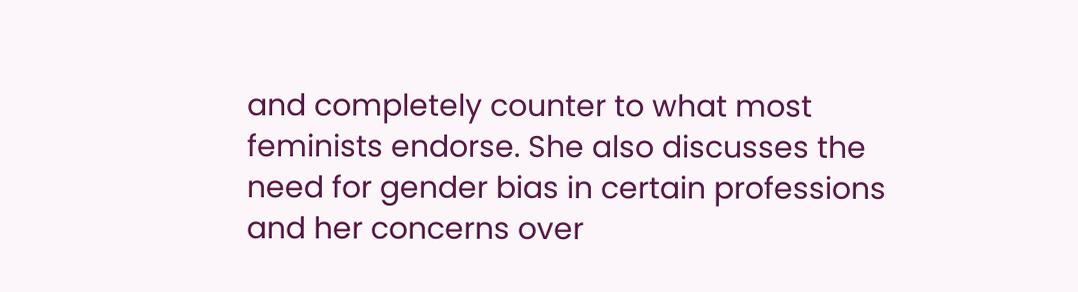and completely counter to what most feminists endorse. She also discusses the need for gender bias in certain professions and her concerns over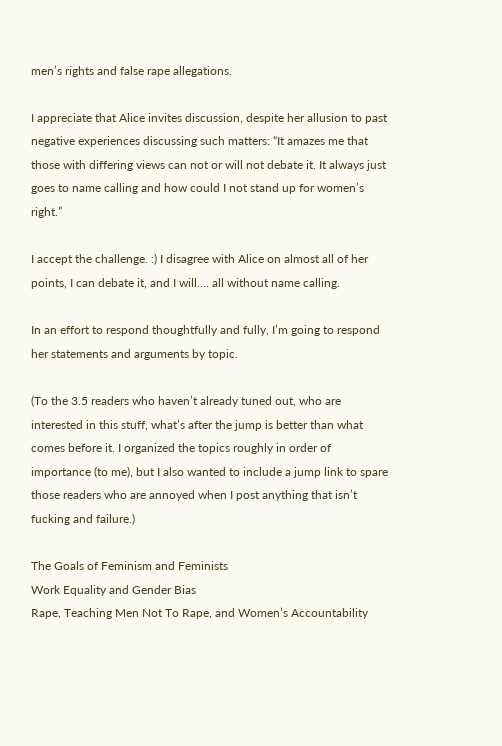men’s rights and false rape allegations.

I appreciate that Alice invites discussion, despite her allusion to past negative experiences discussing such matters: “It amazes me that those with differing views can not or will not debate it. It always just goes to name calling and how could I not stand up for women’s right.”

I accept the challenge. :) I disagree with Alice on almost all of her points, I can debate it, and I will…. all without name calling.

In an effort to respond thoughtfully and fully, I’m going to respond her statements and arguments by topic.

(To the 3.5 readers who haven’t already tuned out, who are interested in this stuff, what’s after the jump is better than what comes before it. I organized the topics roughly in order of importance (to me), but I also wanted to include a jump link to spare those readers who are annoyed when I post anything that isn’t fucking and failure.)

The Goals of Feminism and Feminists
Work Equality and Gender Bias
Rape, Teaching Men Not To Rape, and Women’s Accountability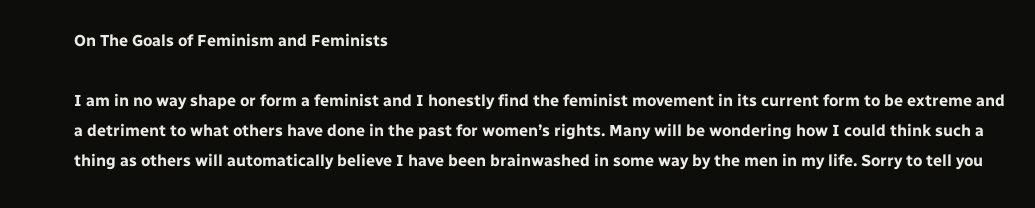On The Goals of Feminism and Feminists

I am in no way shape or form a feminist and I honestly find the feminist movement in its current form to be extreme and a detriment to what others have done in the past for women’s rights. Many will be wondering how I could think such a thing as others will automatically believe I have been brainwashed in some way by the men in my life. Sorry to tell you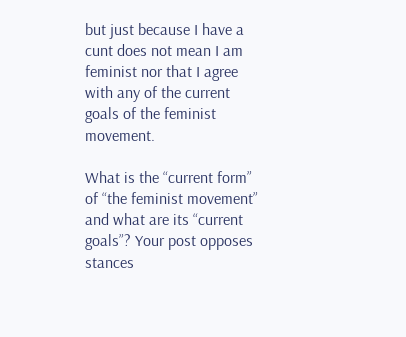but just because I have a cunt does not mean I am feminist nor that I agree with any of the current goals of the feminist movement.

What is the “current form” of “the feminist movement” and what are its “current goals”? Your post opposes stances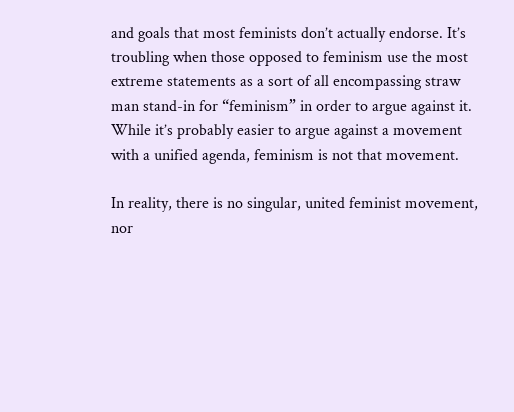and goals that most feminists don’t actually endorse. It’s troubling when those opposed to feminism use the most extreme statements as a sort of all encompassing straw man stand-in for “feminism” in order to argue against it. While it’s probably easier to argue against a movement with a unified agenda, feminism is not that movement.

In reality, there is no singular, united feminist movement, nor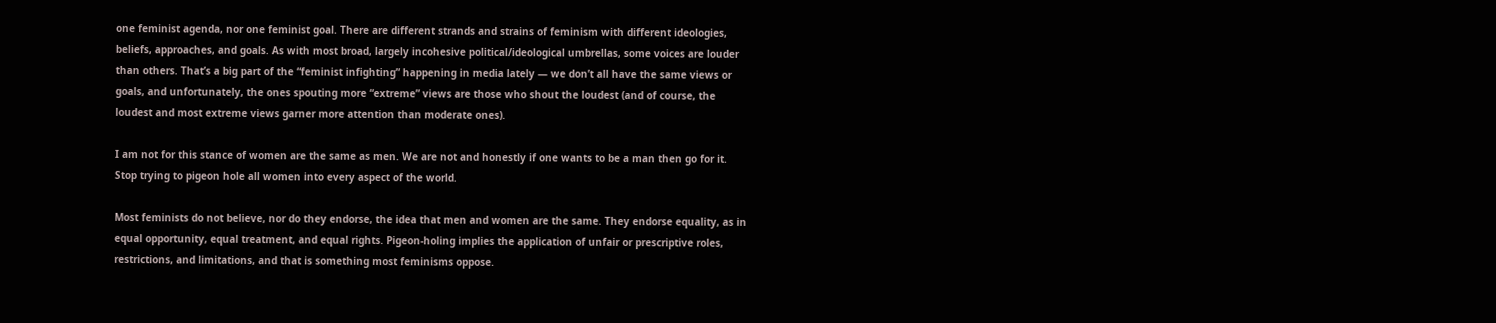one feminist agenda, nor one feminist goal. There are different strands and strains of feminism with different ideologies, beliefs, approaches, and goals. As with most broad, largely incohesive political/ideological umbrellas, some voices are louder than others. That’s a big part of the “feminist infighting” happening in media lately — we don’t all have the same views or goals, and unfortunately, the ones spouting more “extreme” views are those who shout the loudest (and of course, the loudest and most extreme views garner more attention than moderate ones).

I am not for this stance of women are the same as men. We are not and honestly if one wants to be a man then go for it. Stop trying to pigeon hole all women into every aspect of the world.

Most feminists do not believe, nor do they endorse, the idea that men and women are the same. They endorse equality, as in equal opportunity, equal treatment, and equal rights. Pigeon-holing implies the application of unfair or prescriptive roles, restrictions, and limitations, and that is something most feminisms oppose.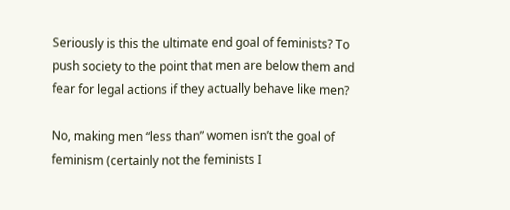Seriously is this the ultimate end goal of feminists? To push society to the point that men are below them and fear for legal actions if they actually behave like men?

No, making men “less than” women isn’t the goal of feminism (certainly not the feminists I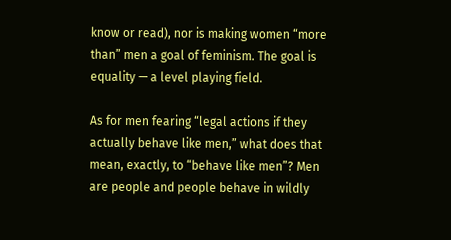know or read), nor is making women “more than” men a goal of feminism. The goal is equality — a level playing field.

As for men fearing “legal actions if they actually behave like men,” what does that mean, exactly, to “behave like men”? Men are people and people behave in wildly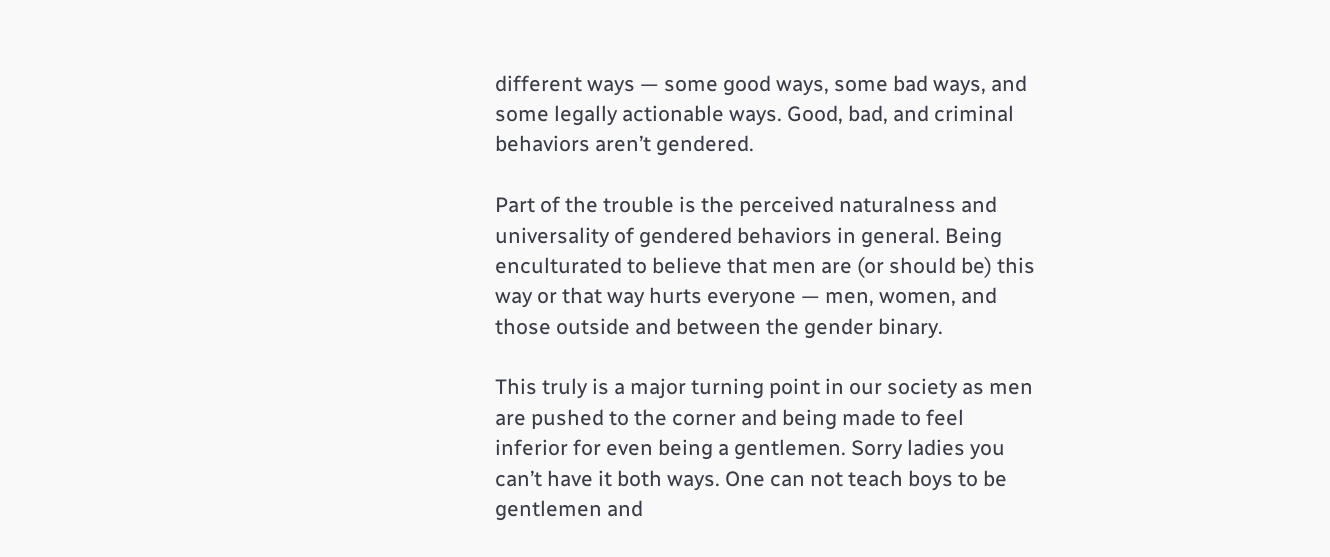different ways — some good ways, some bad ways, and some legally actionable ways. Good, bad, and criminal behaviors aren’t gendered.

Part of the trouble is the perceived naturalness and universality of gendered behaviors in general. Being enculturated to believe that men are (or should be) this way or that way hurts everyone — men, women, and those outside and between the gender binary.

This truly is a major turning point in our society as men are pushed to the corner and being made to feel inferior for even being a gentlemen. Sorry ladies you can’t have it both ways. One can not teach boys to be gentlemen and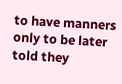to have manners only to be later told they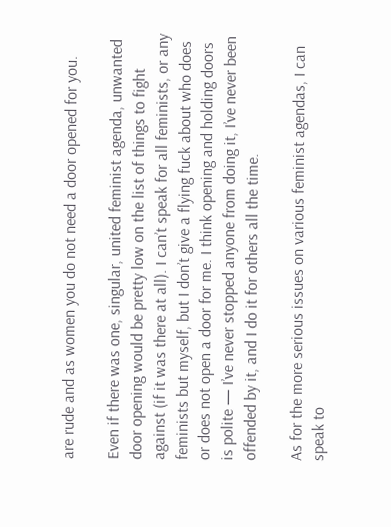are rude and as women you do not need a door opened for you.

Even if there was one, singular, united feminist agenda, unwanted door opening would be pretty low on the list of things to fight against (if it was there at all). I can’t speak for all feminists, or any feminists but myself, but I don’t give a flying fuck about who does or does not open a door for me. I think opening and holding doors is polite — I’ve never stopped anyone from doing it, I’ve never been offended by it, and I do it for others all the time.

As for the more serious issues on various feminist agendas, I can speak to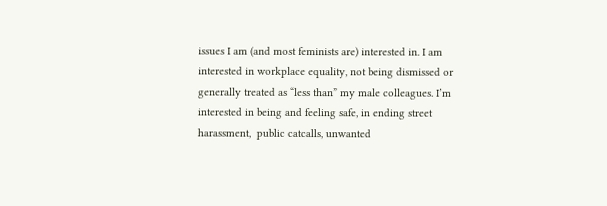issues I am (and most feminists are) interested in. I am interested in workplace equality, not being dismissed or generally treated as “less than” my male colleagues. I’m interested in being and feeling safe, in ending street harassment,  public catcalls, unwanted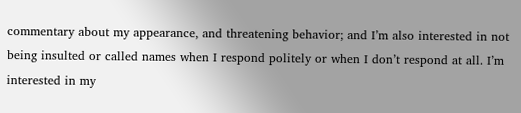commentary about my appearance, and threatening behavior; and I’m also interested in not being insulted or called names when I respond politely or when I don’t respond at all. I’m interested in my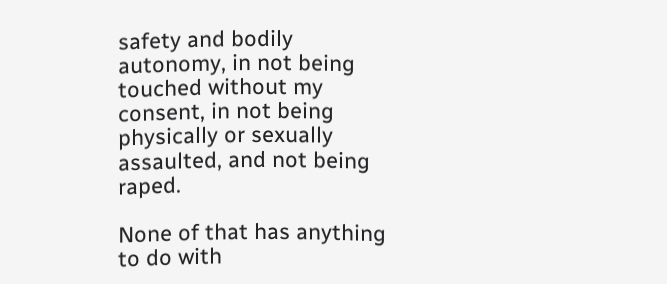safety and bodily autonomy, in not being touched without my consent, in not being physically or sexually assaulted, and not being raped.

None of that has anything to do with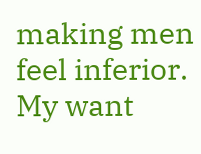making men feel inferior. My want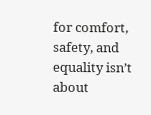for comfort, safety, and equality isn’t about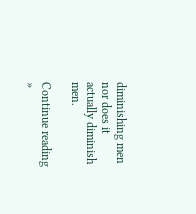diminishing men nor does it actually diminish men.

Continue reading »